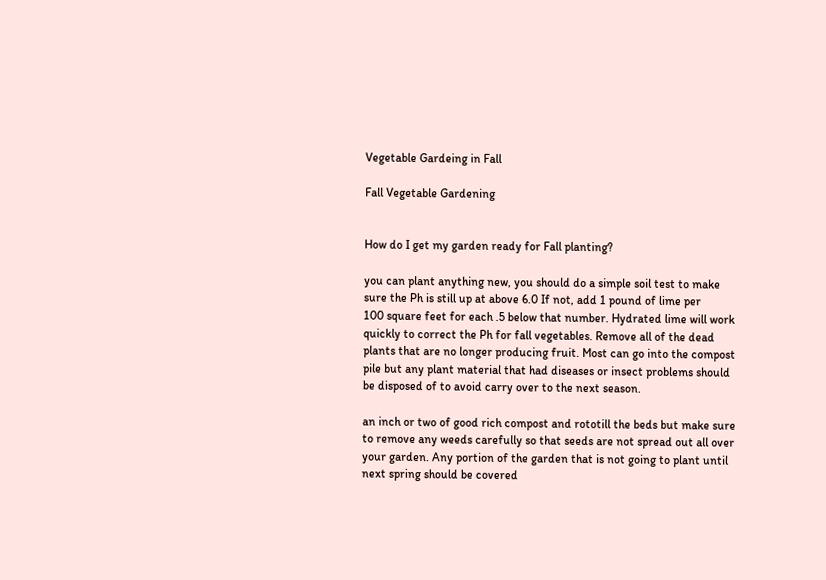Vegetable Gardeing in Fall

Fall Vegetable Gardening


How do I get my garden ready for Fall planting?

you can plant anything new, you should do a simple soil test to make
sure the Ph is still up at above 6.0 If not, add 1 pound of lime per
100 square feet for each .5 below that number. Hydrated lime will work
quickly to correct the Ph for fall vegetables. Remove all of the dead
plants that are no longer producing fruit. Most can go into the compost
pile but any plant material that had diseases or insect problems should
be disposed of to avoid carry over to the next season.

an inch or two of good rich compost and rototill the beds but make sure
to remove any weeds carefully so that seeds are not spread out all over
your garden. Any portion of the garden that is not going to plant until
next spring should be covered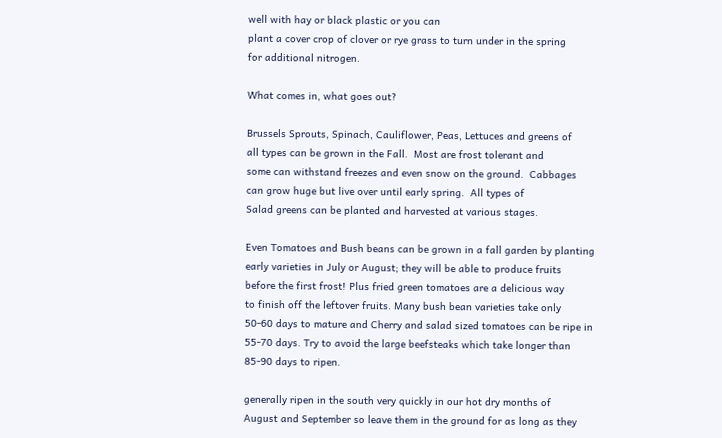well with hay or black plastic or you can
plant a cover crop of clover or rye grass to turn under in the spring
for additional nitrogen.

What comes in, what goes out?

Brussels Sprouts, Spinach, Cauliflower, Peas, Lettuces and greens of
all types can be grown in the Fall.  Most are frost tolerant and
some can withstand freezes and even snow on the ground.  Cabbages
can grow huge but live over until early spring.  All types of
Salad greens can be planted and harvested at various stages.

Even Tomatoes and Bush beans can be grown in a fall garden by planting
early varieties in July or August; they will be able to produce fruits
before the first frost! Plus fried green tomatoes are a delicious way
to finish off the leftover fruits. Many bush bean varieties take only
50-60 days to mature and Cherry and salad sized tomatoes can be ripe in
55-70 days. Try to avoid the large beefsteaks which take longer than
85-90 days to ripen.

generally ripen in the south very quickly in our hot dry months of
August and September so leave them in the ground for as long as they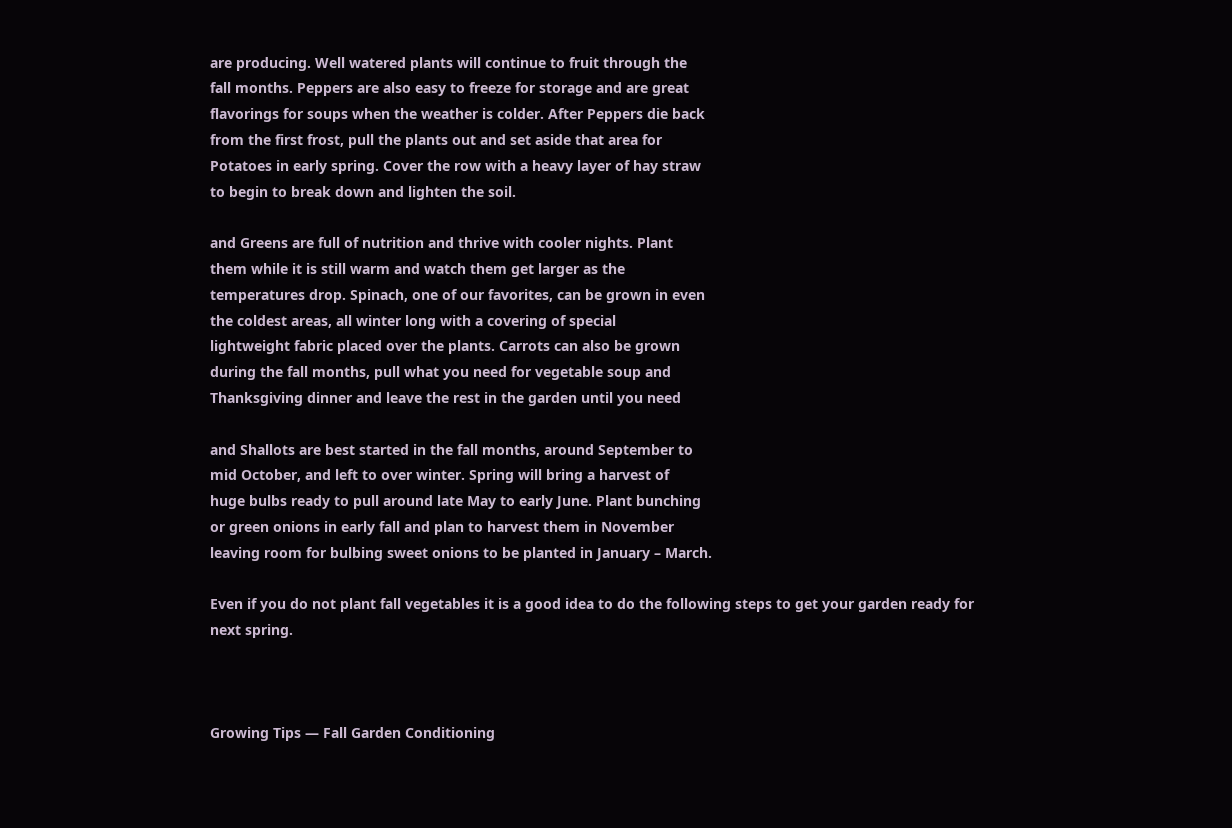are producing. Well watered plants will continue to fruit through the
fall months. Peppers are also easy to freeze for storage and are great
flavorings for soups when the weather is colder. After Peppers die back
from the first frost, pull the plants out and set aside that area for
Potatoes in early spring. Cover the row with a heavy layer of hay straw
to begin to break down and lighten the soil.

and Greens are full of nutrition and thrive with cooler nights. Plant
them while it is still warm and watch them get larger as the
temperatures drop. Spinach, one of our favorites, can be grown in even
the coldest areas, all winter long with a covering of special
lightweight fabric placed over the plants. Carrots can also be grown
during the fall months, pull what you need for vegetable soup and
Thanksgiving dinner and leave the rest in the garden until you need

and Shallots are best started in the fall months, around September to
mid October, and left to over winter. Spring will bring a harvest of
huge bulbs ready to pull around late May to early June. Plant bunching
or green onions in early fall and plan to harvest them in November
leaving room for bulbing sweet onions to be planted in January – March.

Even if you do not plant fall vegetables it is a good idea to do the following steps to get your garden ready for next spring.



Growing Tips — Fall Garden Conditioning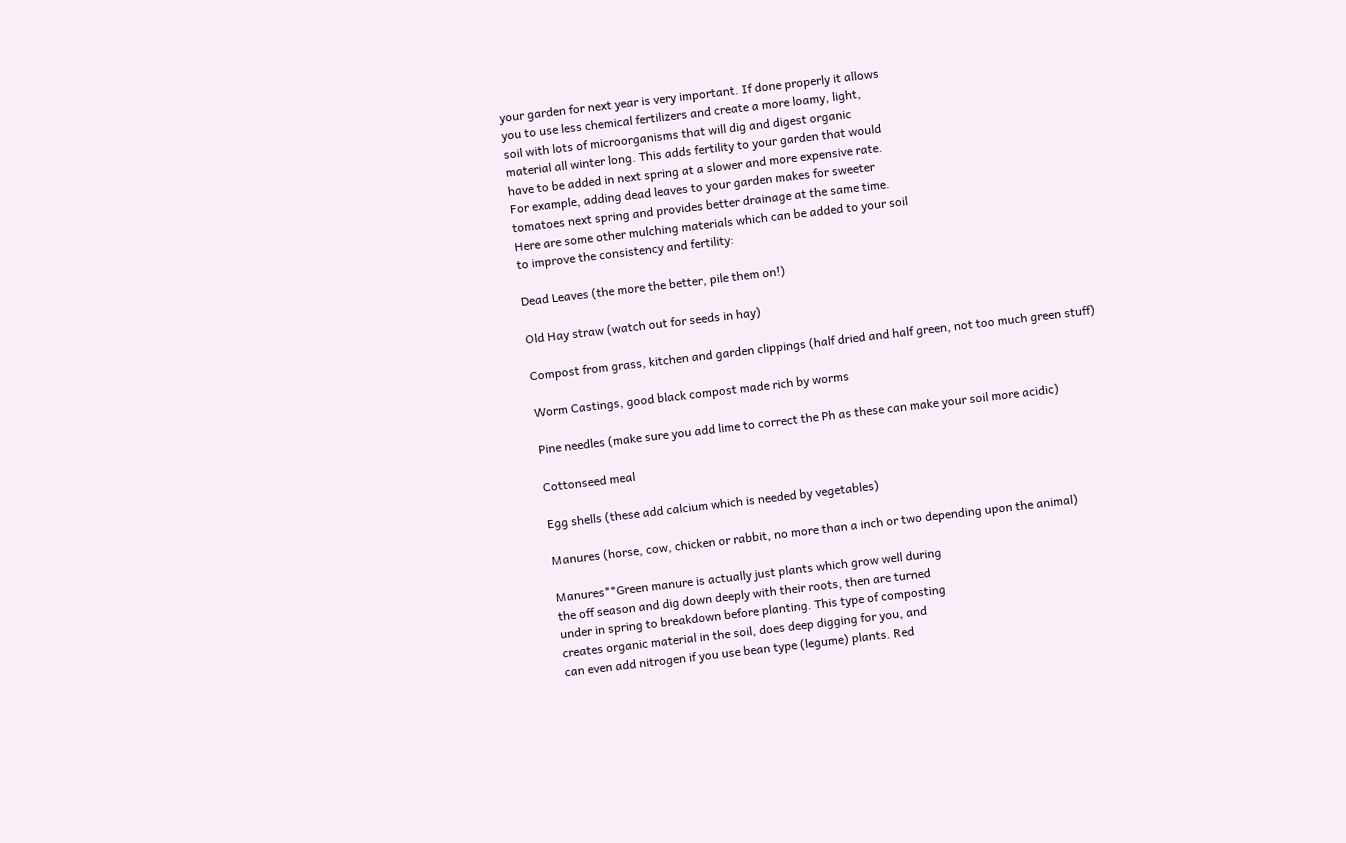your garden for next year is very important. If done properly it allows
you to use less chemical fertilizers and create a more loamy, light,
soil with lots of microorganisms that will dig and digest organic
material all winter long. This adds fertility to your garden that would
have to be added in next spring at a slower and more expensive rate.
For example, adding dead leaves to your garden makes for sweeter
tomatoes next spring and provides better drainage at the same time.
Here are some other mulching materials which can be added to your soil
to improve the consistency and fertility:

Dead Leaves (the more the better, pile them on!)

Old Hay straw (watch out for seeds in hay)

Compost from grass, kitchen and garden clippings (half dried and half green, not too much green stuff)

Worm Castings, good black compost made rich by worms

Pine needles (make sure you add lime to correct the Ph as these can make your soil more acidic)

Cottonseed meal

Egg shells (these add calcium which is needed by vegetables)

Manures (horse, cow, chicken or rabbit, no more than a inch or two depending upon the animal)

Manures**Green manure is actually just plants which grow well during
the off season and dig down deeply with their roots, then are turned
under in spring to breakdown before planting. This type of composting
creates organic material in the soil, does deep digging for you, and
can even add nitrogen if you use bean type (legume) plants. Red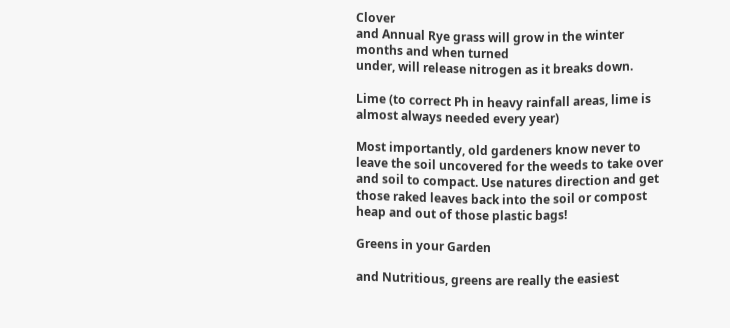Clover
and Annual Rye grass will grow in the winter months and when turned
under, will release nitrogen as it breaks down.

Lime (to correct Ph in heavy rainfall areas, lime is almost always needed every year)

Most importantly, old gardeners know never to leave the soil uncovered for the weeds to take over and soil to compact. Use natures direction and get those raked leaves back into the soil or compost heap and out of those plastic bags!

Greens in your Garden

and Nutritious, greens are really the easiest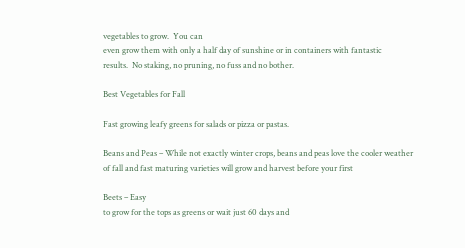vegetables to grow.  You can
even grow them with only a half day of sunshine or in containers with fantastic
results.  No staking, no pruning, no fuss and no bother.

Best Vegetables for Fall

Fast growing leafy greens for salads or pizza or pastas.

Beans and Peas – While not exactly winter crops, beans and peas love the cooler weather
of fall and fast maturing varieties will grow and harvest before your first

Beets – Easy
to grow for the tops as greens or wait just 60 days and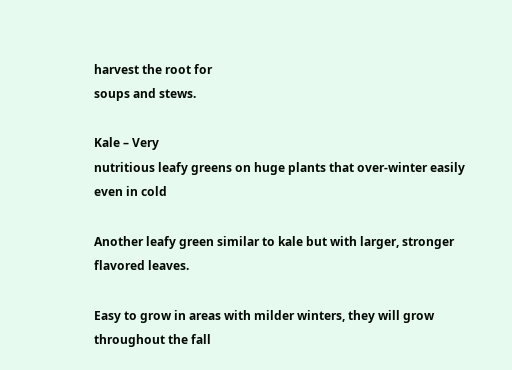harvest the root for
soups and stews.

Kale – Very
nutritious leafy greens on huge plants that over-winter easily even in cold

Another leafy green similar to kale but with larger, stronger flavored leaves.

Easy to grow in areas with milder winters, they will grow throughout the fall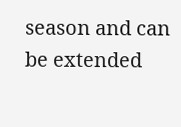season and can be extended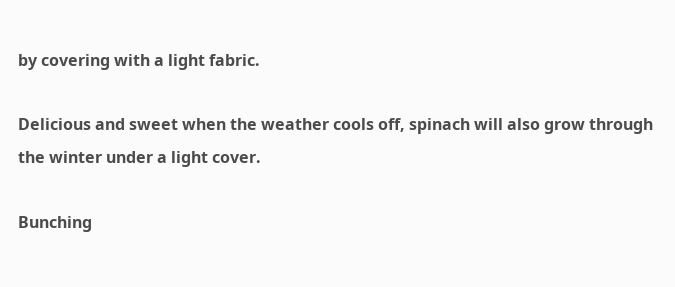by covering with a light fabric.

Delicious and sweet when the weather cools off, spinach will also grow through
the winter under a light cover.

Bunching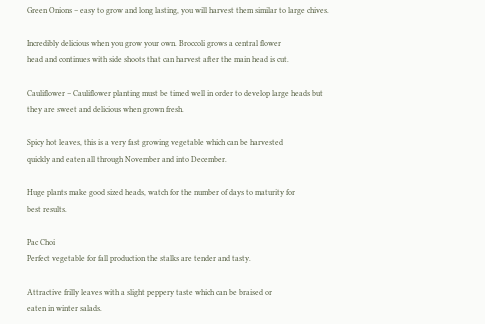Green Onions – easy to grow and long lasting, you will harvest them similar to large chives.

Incredibly delicious when you grow your own. Broccoli grows a central flower
head and continues with side shoots that can harvest after the main head is cut.

Cauliflower – Cauliflower planting must be timed well in order to develop large heads but
they are sweet and delicious when grown fresh.

Spicy hot leaves, this is a very fast growing vegetable which can be harvested
quickly and eaten all through November and into December.

Huge plants make good sized heads, watch for the number of days to maturity for
best results.

Pac Choi
Perfect vegetable for fall production the stalks are tender and tasty.

Attractive frilly leaves with a slight peppery taste which can be braised or
eaten in winter salads.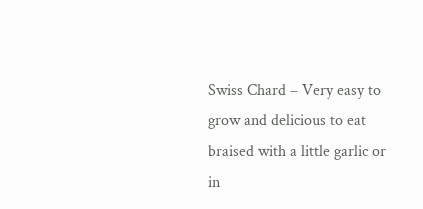Swiss Chard – Very easy to grow and delicious to eat braised with a little garlic or
in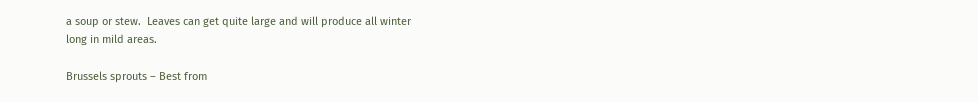a soup or stew.  Leaves can get quite large and will produce all winter
long in mild areas.

Brussels sprouts – Best from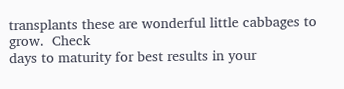transplants these are wonderful little cabbages to grow.  Check
days to maturity for best results in your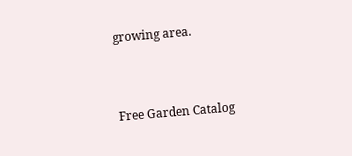growing area.



Free Garden Catalog